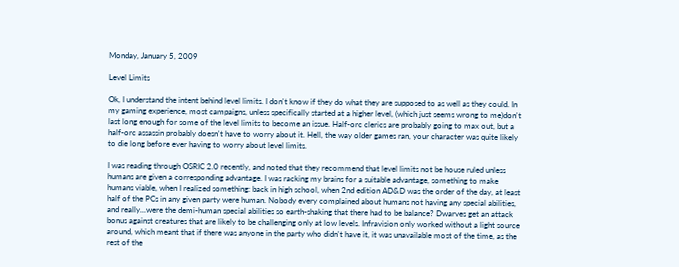Monday, January 5, 2009

Level Limits

Ok, I understand the intent behind level limits. I don't know if they do what they are supposed to as well as they could. In my gaming experience, most campaigns, unless specifically started at a higher level, (which just seems wrong to me)don't last long enough for some of the level limits to become an issue. Half-orc clerics are probably going to max out, but a half-orc assassin probably doesn't have to worry about it. Hell, the way older games ran, your character was quite likely to die long before ever having to worry about level limits.

I was reading through OSRIC 2.0 recently, and noted that they recommend that level limits not be house ruled unless humans are given a corresponding advantage. I was racking my brains for a suitable advantage, something to make humans viable, when I realized something: back in high school, when 2nd edition AD&D was the order of the day, at least half of the PCs in any given party were human. Nobody every complained about humans not having any special abilities, and really...were the demi-human special abilities so earth-shaking that there had to be balance? Dwarves get an attack bonus against creatures that are likely to be challenging only at low levels. Infravision only worked without a light source around, which meant that if there was anyone in the party who didn't have it, it was unavailable most of the time, as the rest of the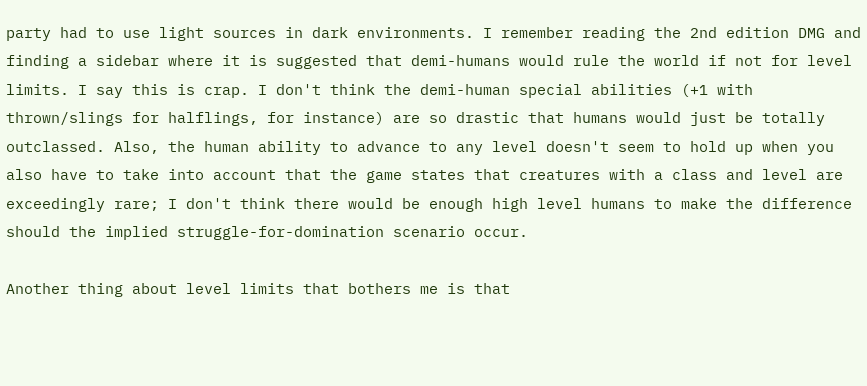party had to use light sources in dark environments. I remember reading the 2nd edition DMG and finding a sidebar where it is suggested that demi-humans would rule the world if not for level limits. I say this is crap. I don't think the demi-human special abilities (+1 with thrown/slings for halflings, for instance) are so drastic that humans would just be totally outclassed. Also, the human ability to advance to any level doesn't seem to hold up when you also have to take into account that the game states that creatures with a class and level are exceedingly rare; I don't think there would be enough high level humans to make the difference should the implied struggle-for-domination scenario occur.

Another thing about level limits that bothers me is that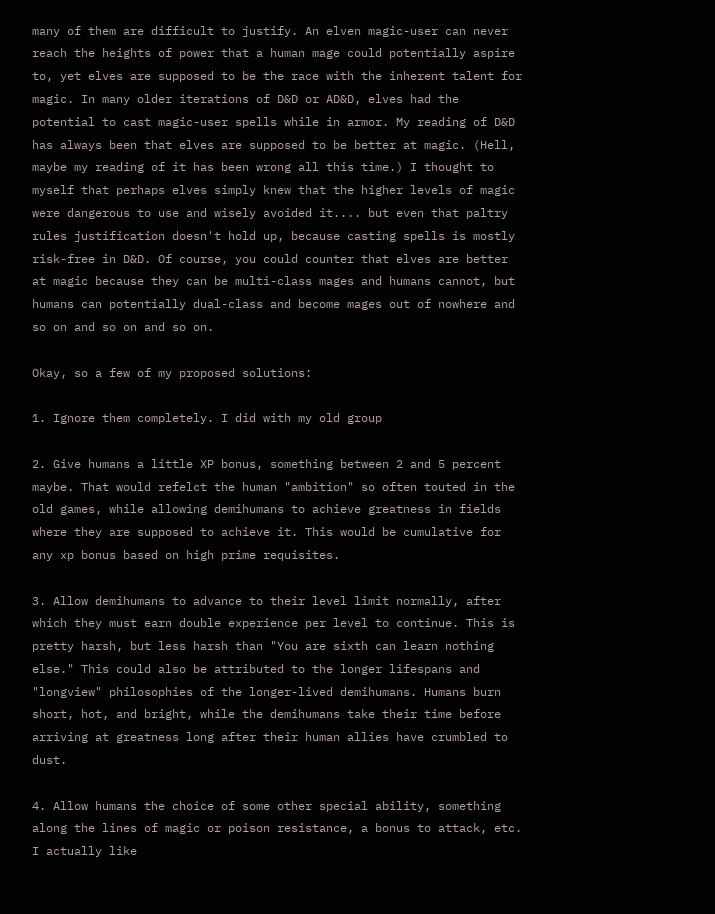many of them are difficult to justify. An elven magic-user can never reach the heights of power that a human mage could potentially aspire to, yet elves are supposed to be the race with the inherent talent for magic. In many older iterations of D&D or AD&D, elves had the potential to cast magic-user spells while in armor. My reading of D&D has always been that elves are supposed to be better at magic. (Hell, maybe my reading of it has been wrong all this time.) I thought to myself that perhaps elves simply knew that the higher levels of magic were dangerous to use and wisely avoided it.... but even that paltry rules justification doesn't hold up, because casting spells is mostly risk-free in D&D. Of course, you could counter that elves are better at magic because they can be multi-class mages and humans cannot, but humans can potentially dual-class and become mages out of nowhere and so on and so on and so on.

Okay, so a few of my proposed solutions:

1. Ignore them completely. I did with my old group

2. Give humans a little XP bonus, something between 2 and 5 percent maybe. That would refelct the human "ambition" so often touted in the old games, while allowing demihumans to achieve greatness in fields where they are supposed to achieve it. This would be cumulative for any xp bonus based on high prime requisites.

3. Allow demihumans to advance to their level limit normally, after which they must earn double experience per level to continue. This is pretty harsh, but less harsh than "You are sixth can learn nothing else." This could also be attributed to the longer lifespans and "longview" philosophies of the longer-lived demihumans. Humans burn short, hot, and bright, while the demihumans take their time before arriving at greatness long after their human allies have crumbled to dust.

4. Allow humans the choice of some other special ability, something along the lines of magic or poison resistance, a bonus to attack, etc. I actually like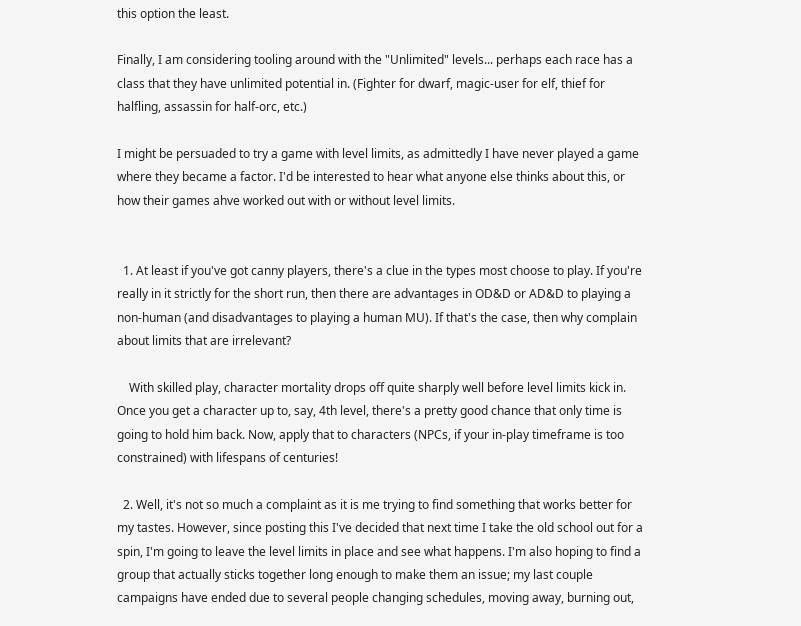this option the least.

Finally, I am considering tooling around with the "Unlimited" levels... perhaps each race has a class that they have unlimited potential in. (Fighter for dwarf, magic-user for elf, thief for halfling, assassin for half-orc, etc.)

I might be persuaded to try a game with level limits, as admittedly I have never played a game where they became a factor. I'd be interested to hear what anyone else thinks about this, or how their games ahve worked out with or without level limits.


  1. At least if you've got canny players, there's a clue in the types most choose to play. If you're really in it strictly for the short run, then there are advantages in OD&D or AD&D to playing a non-human (and disadvantages to playing a human MU). If that's the case, then why complain about limits that are irrelevant?

    With skilled play, character mortality drops off quite sharply well before level limits kick in. Once you get a character up to, say, 4th level, there's a pretty good chance that only time is going to hold him back. Now, apply that to characters (NPCs, if your in-play timeframe is too constrained) with lifespans of centuries!

  2. Well, it's not so much a complaint as it is me trying to find something that works better for my tastes. However, since posting this I've decided that next time I take the old school out for a spin, I'm going to leave the level limits in place and see what happens. I'm also hoping to find a group that actually sticks together long enough to make them an issue; my last couple campaigns have ended due to several people changing schedules, moving away, burning out,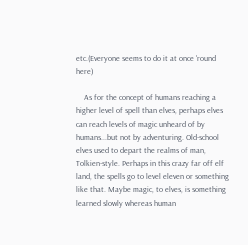etc.(Everyone seems to do it at once 'round here)

    As for the concept of humans reaching a higher level of spell than elves, perhaps elves can reach levels of magic unheard of by humans...but not by adventuring. Old-school elves used to depart the realms of man, Tolkien-style. Perhaps in this crazy far off elf land, the spells go to level eleven or something like that. Maybe magic, to elves, is something learned slowly whereas human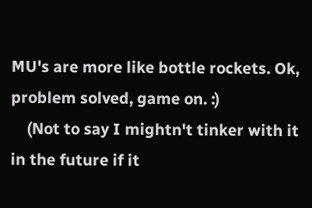MU's are more like bottle rockets. Ok, problem solved, game on. :)
    (Not to say I mightn't tinker with it in the future if it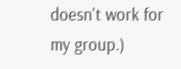doesn't work for my group.)